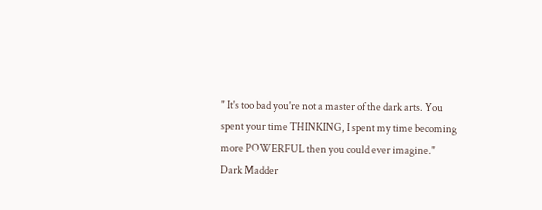" It's too bad you're not a master of the dark arts. You spent your time THINKING, I spent my time becoming more POWERFUL then you could ever imagine."
Dark Madder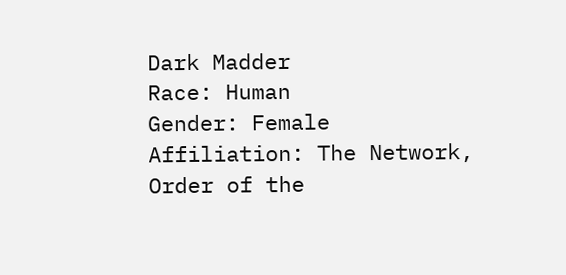Dark Madder
Race: Human
Gender: Female
Affiliation: The Network, Order of the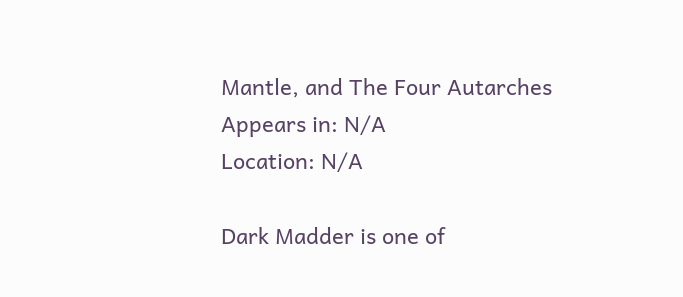Mantle, and The Four Autarches
Appears in: N/A
Location: N/A

Dark Madder is one of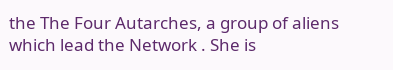the The Four Autarches, a group of aliens which lead the Network . She is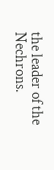the leader of the Nechrons.